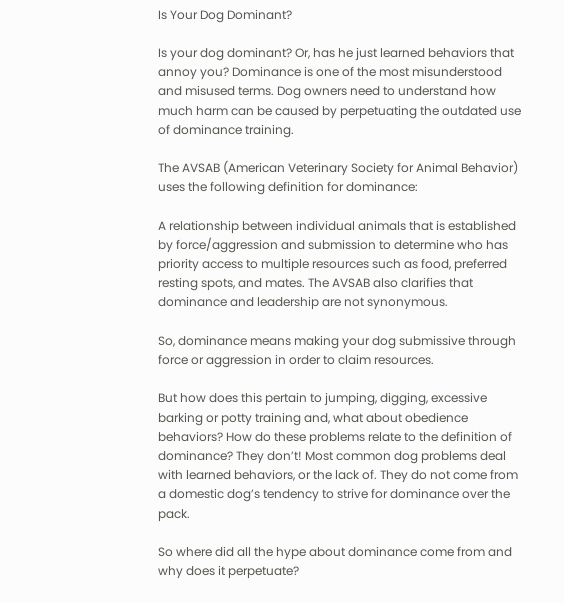Is Your Dog Dominant?

Is your dog dominant? Or, has he just learned behaviors that annoy you? Dominance is one of the most misunderstood and misused terms. Dog owners need to understand how much harm can be caused by perpetuating the outdated use of dominance training.

The AVSAB (American Veterinary Society for Animal Behavior) uses the following definition for dominance:

A relationship between individual animals that is established by force/aggression and submission to determine who has priority access to multiple resources such as food, preferred resting spots, and mates. The AVSAB also clarifies that dominance and leadership are not synonymous.

So, dominance means making your dog submissive through force or aggression in order to claim resources.

But how does this pertain to jumping, digging, excessive barking or potty training and, what about obedience behaviors? How do these problems relate to the definition of dominance? They don’t! Most common dog problems deal with learned behaviors, or the lack of. They do not come from a domestic dog’s tendency to strive for dominance over the pack.

So where did all the hype about dominance come from and why does it perpetuate?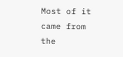Most of it came from the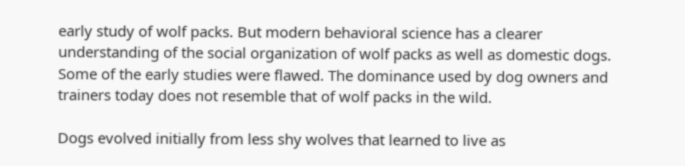early study of wolf packs. But modern behavioral science has a clearer understanding of the social organization of wolf packs as well as domestic dogs. Some of the early studies were flawed. The dominance used by dog owners and trainers today does not resemble that of wolf packs in the wild.

Dogs evolved initially from less shy wolves that learned to live as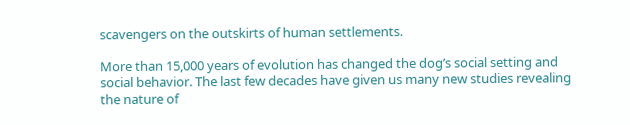scavengers on the outskirts of human settlements.

More than 15,000 years of evolution has changed the dog’s social setting and social behavior. The last few decades have given us many new studies revealing the nature of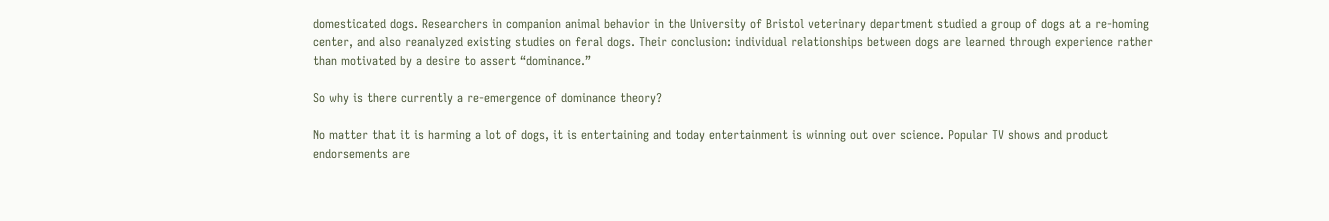domesticated dogs. Researchers in companion animal behavior in the University of Bristol veterinary department studied a group of dogs at a re-homing center, and also reanalyzed existing studies on feral dogs. Their conclusion: individual relationships between dogs are learned through experience rather than motivated by a desire to assert “dominance.”

So why is there currently a re-emergence of dominance theory?

No matter that it is harming a lot of dogs, it is entertaining and today entertainment is winning out over science. Popular TV shows and product endorsements are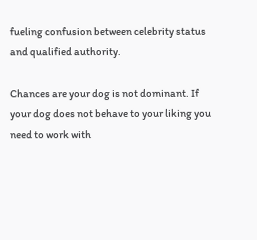fueling confusion between celebrity status and qualified authority.

Chances are your dog is not dominant. If your dog does not behave to your liking you need to work with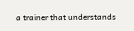a trainer that understands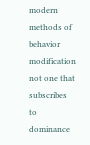modern methods of behavior modification not one that subscribes to dominance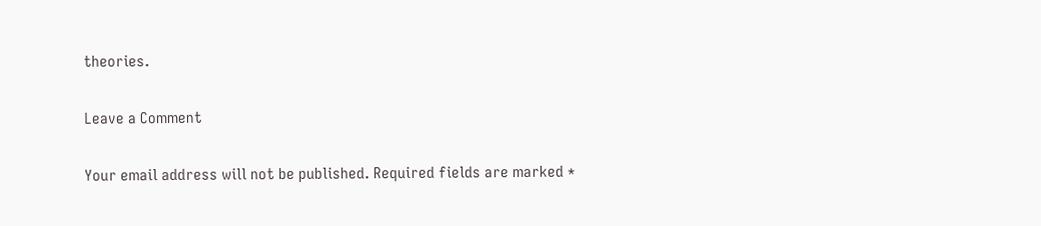theories.

Leave a Comment

Your email address will not be published. Required fields are marked *